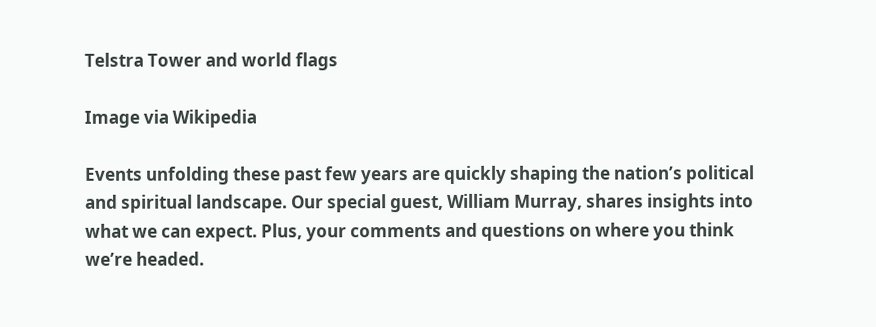Telstra Tower and world flags

Image via Wikipedia

Events unfolding these past few years are quickly shaping the nation’s political and spiritual landscape. Our special guest, William Murray, shares insights into what we can expect. Plus, your comments and questions on where you think we’re headed.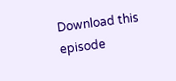Download this episode